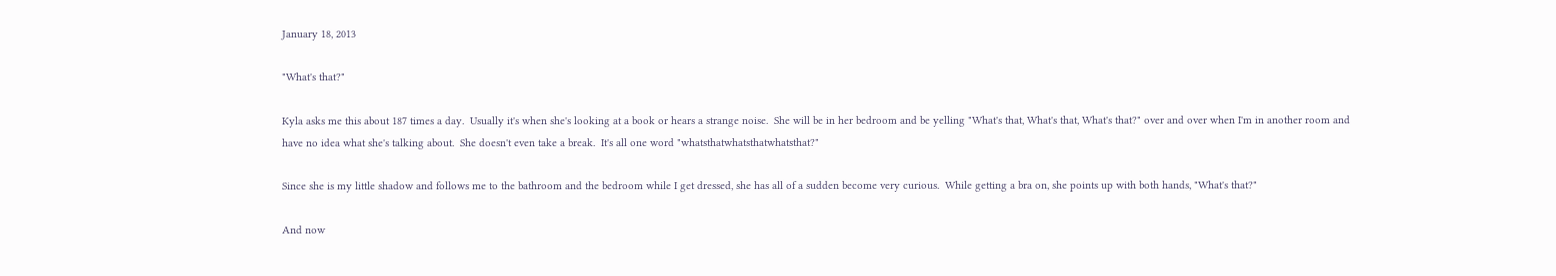January 18, 2013

"What's that?"

Kyla asks me this about 187 times a day.  Usually it's when she's looking at a book or hears a strange noise.  She will be in her bedroom and be yelling "What's that, What's that, What's that?" over and over when I'm in another room and have no idea what she's talking about.  She doesn't even take a break.  It's all one word "whatsthatwhatsthatwhatsthat?"

Since she is my little shadow and follows me to the bathroom and the bedroom while I get dressed, she has all of a sudden become very curious.  While getting a bra on, she points up with both hands, "What's that?"

And now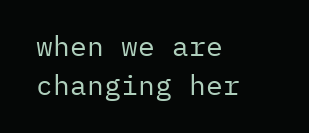when we are changing her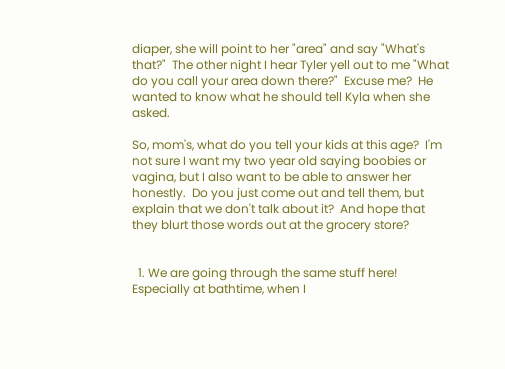diaper, she will point to her "area" and say "What's that?"  The other night I hear Tyler yell out to me "What do you call your area down there?"  Excuse me?  He wanted to know what he should tell Kyla when she asked.

So, mom's, what do you tell your kids at this age?  I'm not sure I want my two year old saying boobies or vagina, but I also want to be able to answer her honestly.  Do you just come out and tell them, but explain that we don't talk about it?  And hope that they blurt those words out at the grocery store?


  1. We are going through the same stuff here! Especially at bathtime, when I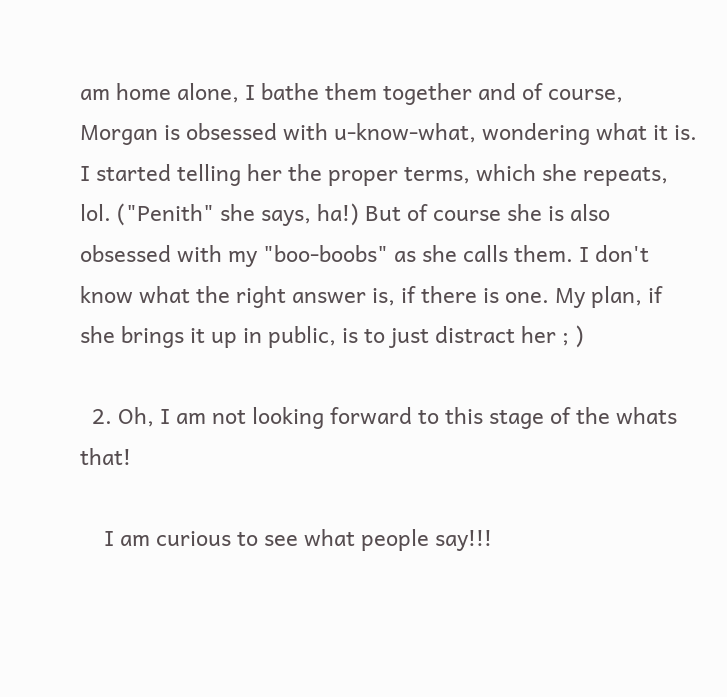am home alone, I bathe them together and of course, Morgan is obsessed with u-know-what, wondering what it is. I started telling her the proper terms, which she repeats, lol. ("Penith" she says, ha!) But of course she is also obsessed with my "boo-boobs" as she calls them. I don't know what the right answer is, if there is one. My plan, if she brings it up in public, is to just distract her ; )

  2. Oh, I am not looking forward to this stage of the whats that!

    I am curious to see what people say!!!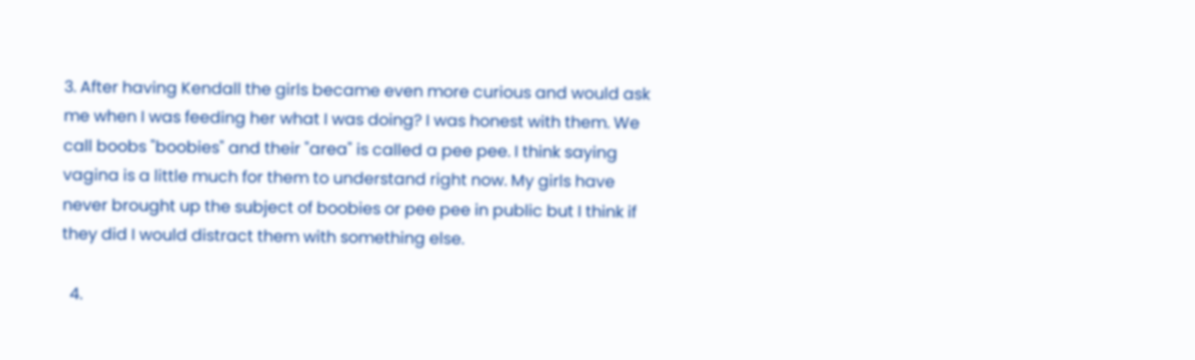3. After having Kendall the girls became even more curious and would ask me when I was feeding her what I was doing? I was honest with them. We call boobs "boobies" and their "area" is called a pee pee. I think saying vagina is a little much for them to understand right now. My girls have never brought up the subject of boobies or pee pee in public but I think if they did I would distract them with something else.

  4.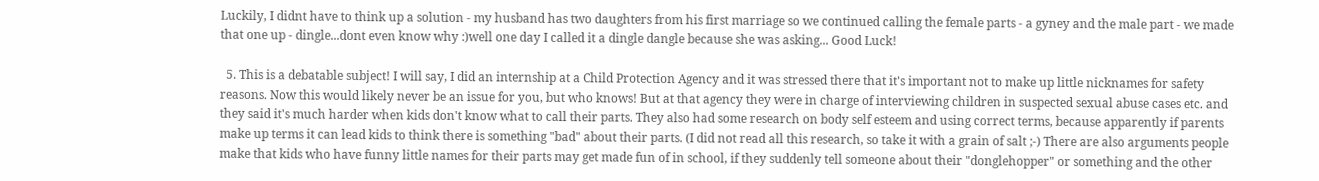Luckily, I didnt have to think up a solution - my husband has two daughters from his first marriage so we continued calling the female parts - a gyney and the male part - we made that one up - dingle...dont even know why :)well one day I called it a dingle dangle because she was asking... Good Luck!

  5. This is a debatable subject! I will say, I did an internship at a Child Protection Agency and it was stressed there that it's important not to make up little nicknames for safety reasons. Now this would likely never be an issue for you, but who knows! But at that agency they were in charge of interviewing children in suspected sexual abuse cases etc. and they said it's much harder when kids don't know what to call their parts. They also had some research on body self esteem and using correct terms, because apparently if parents make up terms it can lead kids to think there is something "bad" about their parts. (I did not read all this research, so take it with a grain of salt ;-) There are also arguments people make that kids who have funny little names for their parts may get made fun of in school, if they suddenly tell someone about their "donglehopper" or something and the other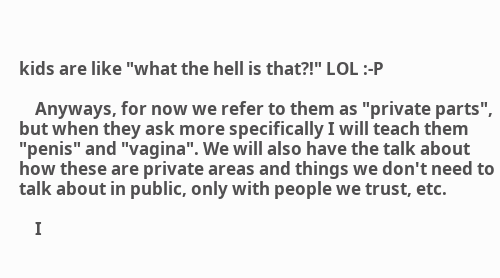kids are like "what the hell is that?!" LOL :-P

    Anyways, for now we refer to them as "private parts", but when they ask more specifically I will teach them "penis" and "vagina". We will also have the talk about how these are private areas and things we don't need to talk about in public, only with people we trust, etc.

    I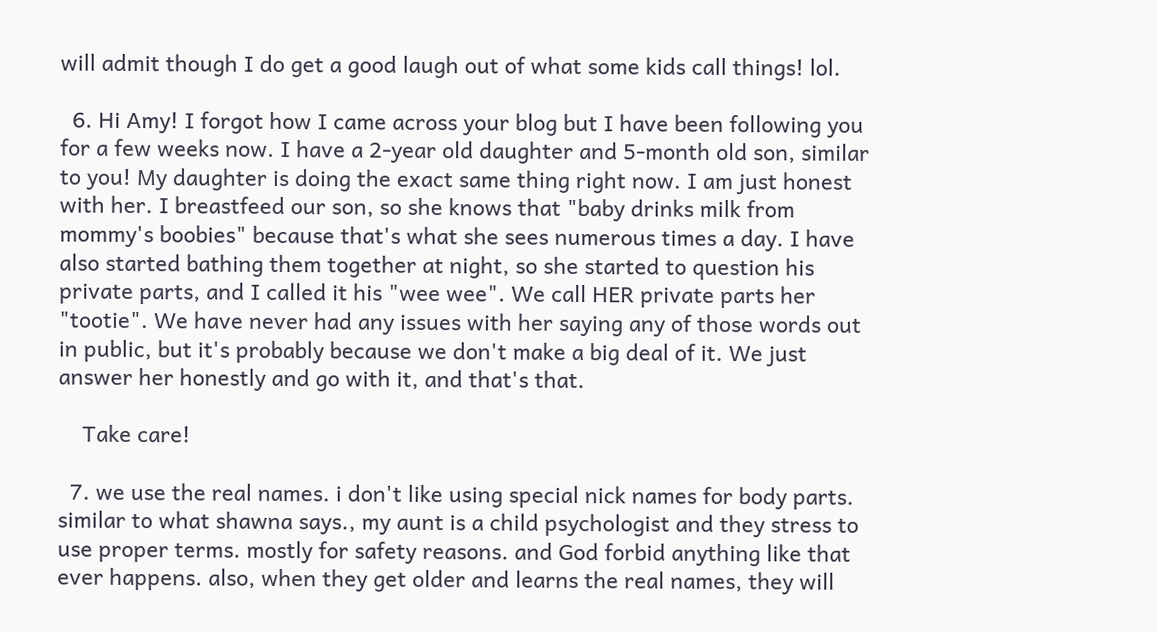will admit though I do get a good laugh out of what some kids call things! lol.

  6. Hi Amy! I forgot how I came across your blog but I have been following you for a few weeks now. I have a 2-year old daughter and 5-month old son, similar to you! My daughter is doing the exact same thing right now. I am just honest with her. I breastfeed our son, so she knows that "baby drinks milk from mommy's boobies" because that's what she sees numerous times a day. I have also started bathing them together at night, so she started to question his private parts, and I called it his "wee wee". We call HER private parts her "tootie". We have never had any issues with her saying any of those words out in public, but it's probably because we don't make a big deal of it. We just answer her honestly and go with it, and that's that.

    Take care!

  7. we use the real names. i don't like using special nick names for body parts. similar to what shawna says., my aunt is a child psychologist and they stress to use proper terms. mostly for safety reasons. and God forbid anything like that ever happens. also, when they get older and learns the real names, they will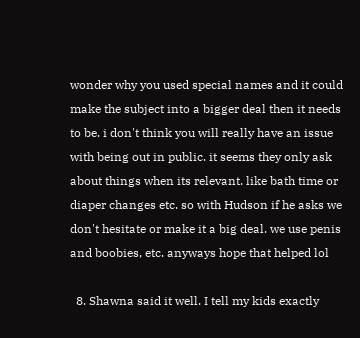wonder why you used special names and it could make the subject into a bigger deal then it needs to be. i don't think you will really have an issue with being out in public. it seems they only ask about things when its relevant. like bath time or diaper changes etc. so with Hudson if he asks we don't hesitate or make it a big deal. we use penis and boobies, etc. anyways hope that helped lol

  8. Shawna said it well. I tell my kids exactly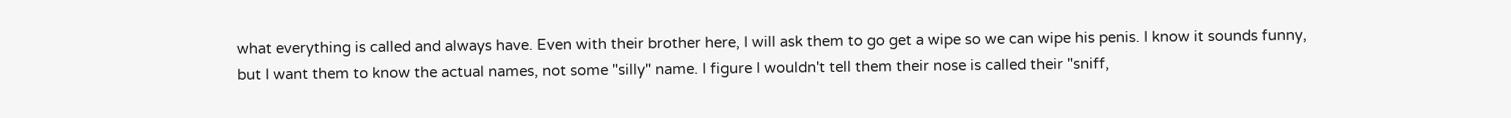what everything is called and always have. Even with their brother here, I will ask them to go get a wipe so we can wipe his penis. I know it sounds funny, but I want them to know the actual names, not some "silly" name. I figure I wouldn't tell them their nose is called their "sniff,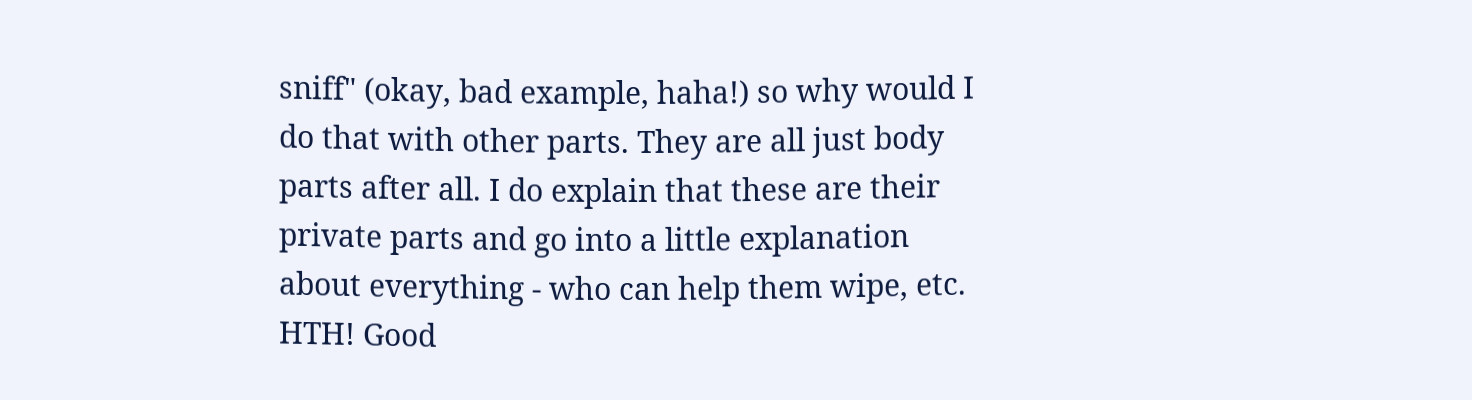sniff" (okay, bad example, haha!) so why would I do that with other parts. They are all just body parts after all. I do explain that these are their private parts and go into a little explanation about everything - who can help them wipe, etc. HTH! Good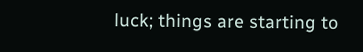luck; things are starting to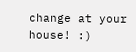change at your house! :)